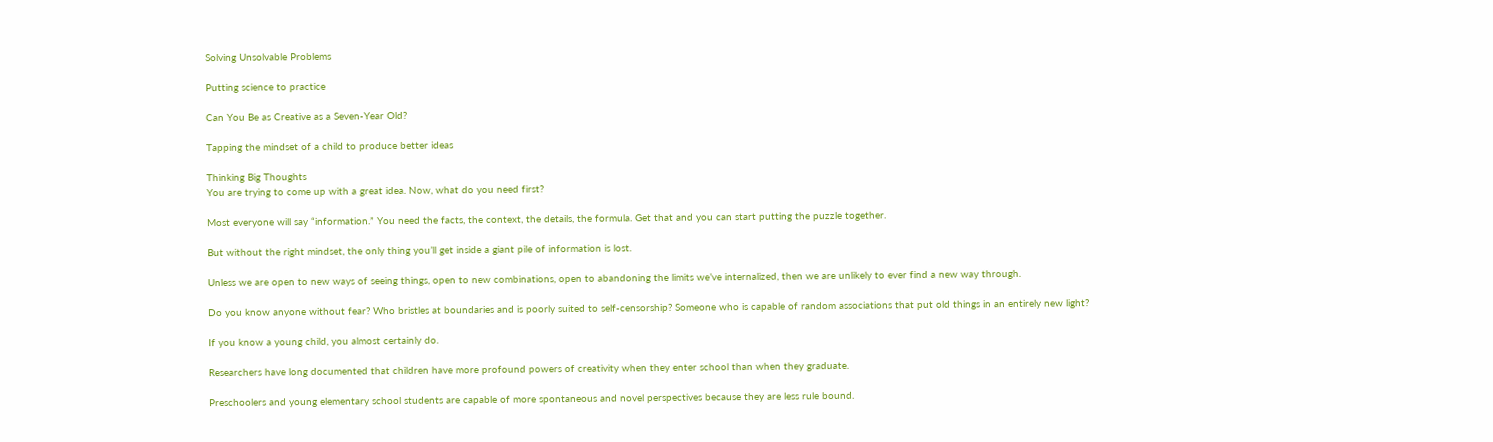Solving Unsolvable Problems

Putting science to practice

Can You Be as Creative as a Seven-Year Old?

Tapping the mindset of a child to produce better ideas

Thinking Big Thoughts
You are trying to come up with a great idea. Now, what do you need first?

Most everyone will say “information.” You need the facts, the context, the details, the formula. Get that and you can start putting the puzzle together.

But without the right mindset, the only thing you’ll get inside a giant pile of information is lost.

Unless we are open to new ways of seeing things, open to new combinations, open to abandoning the limits we’ve internalized, then we are unlikely to ever find a new way through.

Do you know anyone without fear? Who bristles at boundaries and is poorly suited to self-censorship? Someone who is capable of random associations that put old things in an entirely new light?

If you know a young child, you almost certainly do.

Researchers have long documented that children have more profound powers of creativity when they enter school than when they graduate.

Preschoolers and young elementary school students are capable of more spontaneous and novel perspectives because they are less rule bound.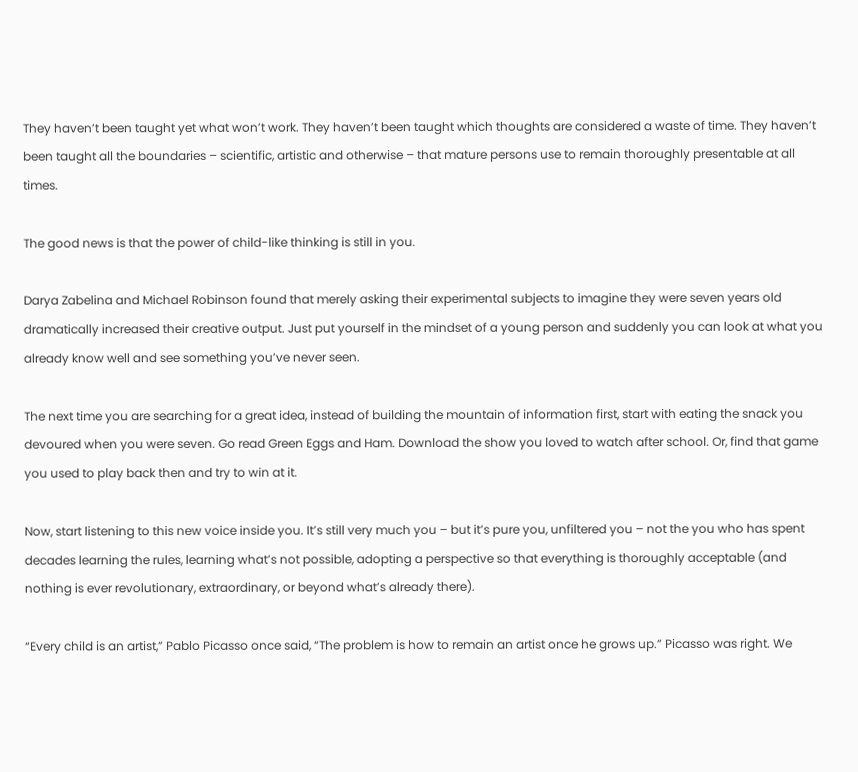They haven’t been taught yet what won’t work. They haven’t been taught which thoughts are considered a waste of time. They haven’t been taught all the boundaries – scientific, artistic and otherwise – that mature persons use to remain thoroughly presentable at all times.

The good news is that the power of child-like thinking is still in you.

Darya Zabelina and Michael Robinson found that merely asking their experimental subjects to imagine they were seven years old dramatically increased their creative output. Just put yourself in the mindset of a young person and suddenly you can look at what you already know well and see something you’ve never seen.

The next time you are searching for a great idea, instead of building the mountain of information first, start with eating the snack you devoured when you were seven. Go read Green Eggs and Ham. Download the show you loved to watch after school. Or, find that game you used to play back then and try to win at it.

Now, start listening to this new voice inside you. It’s still very much you – but it’s pure you, unfiltered you – not the you who has spent decades learning the rules, learning what’s not possible, adopting a perspective so that everything is thoroughly acceptable (and nothing is ever revolutionary, extraordinary, or beyond what’s already there).

“Every child is an artist,” Pablo Picasso once said, “The problem is how to remain an artist once he grows up.” Picasso was right. We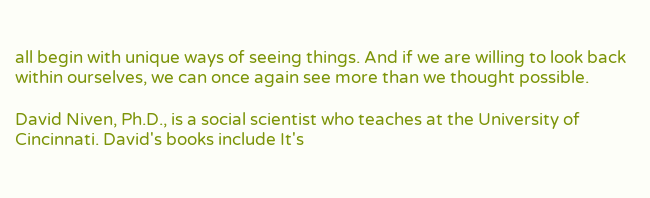all begin with unique ways of seeing things. And if we are willing to look back within ourselves, we can once again see more than we thought possible.

David Niven, Ph.D., is a social scientist who teaches at the University of Cincinnati. David's books include It's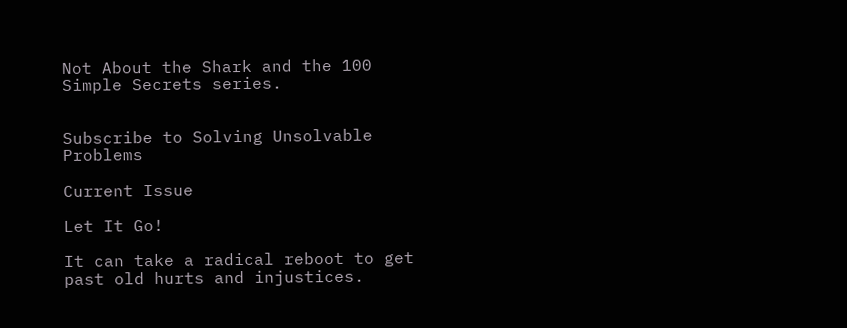Not About the Shark and the 100 Simple Secrets series.


Subscribe to Solving Unsolvable Problems

Current Issue

Let It Go!

It can take a radical reboot to get past old hurts and injustices.